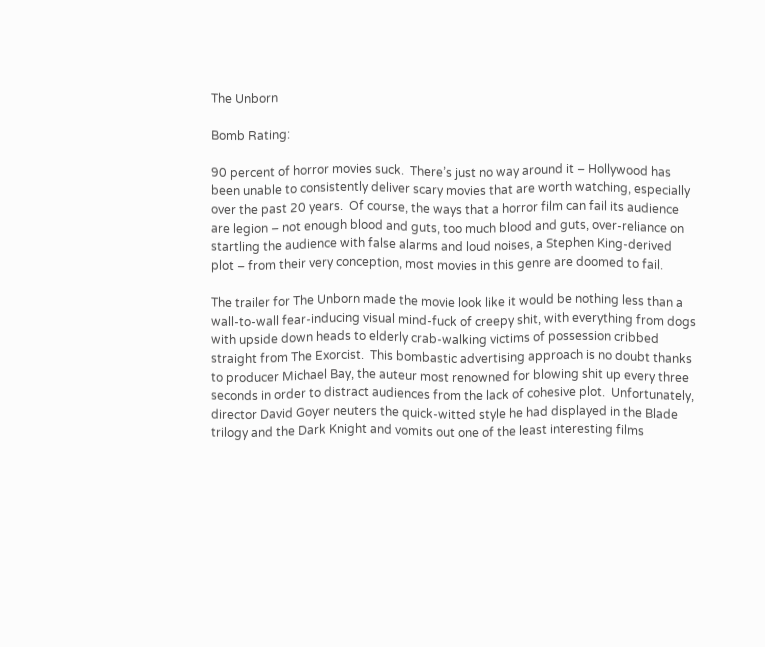The Unborn

Bomb Rating:

90 percent of horror movies suck.  There’s just no way around it – Hollywood has been unable to consistently deliver scary movies that are worth watching, especially over the past 20 years.  Of course, the ways that a horror film can fail its audience are legion – not enough blood and guts, too much blood and guts, over-reliance on startling the audience with false alarms and loud noises, a Stephen King-derived plot – from their very conception, most movies in this genre are doomed to fail.

The trailer for The Unborn made the movie look like it would be nothing less than a wall-to-wall fear-inducing visual mind-fuck of creepy shit, with everything from dogs with upside down heads to elderly crab-walking victims of possession cribbed straight from The Exorcist.  This bombastic advertising approach is no doubt thanks to producer Michael Bay, the auteur most renowned for blowing shit up every three seconds in order to distract audiences from the lack of cohesive plot.  Unfortunately, director David Goyer neuters the quick-witted style he had displayed in the Blade trilogy and the Dark Knight and vomits out one of the least interesting films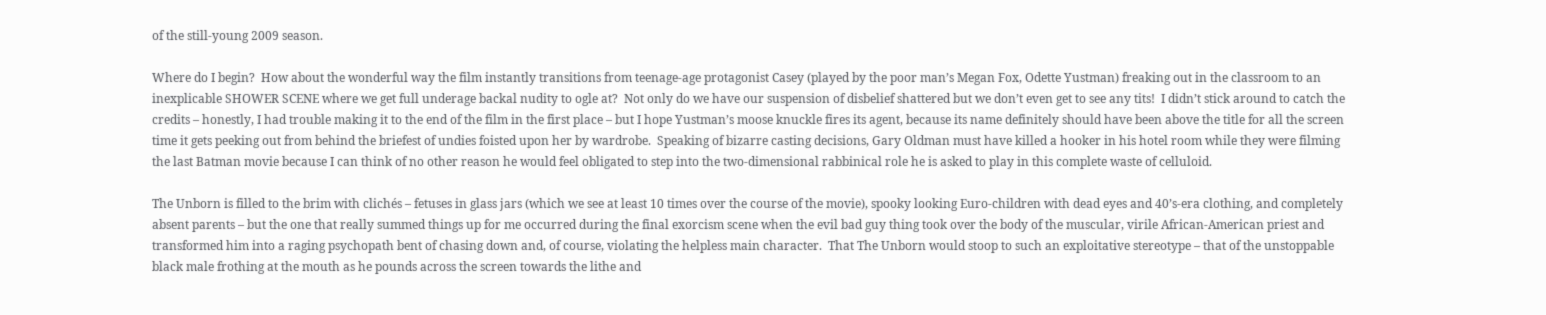of the still-young 2009 season.

Where do I begin?  How about the wonderful way the film instantly transitions from teenage-age protagonist Casey (played by the poor man’s Megan Fox, Odette Yustman) freaking out in the classroom to an inexplicable SHOWER SCENE where we get full underage backal nudity to ogle at?  Not only do we have our suspension of disbelief shattered but we don’t even get to see any tits!  I didn’t stick around to catch the credits – honestly, I had trouble making it to the end of the film in the first place – but I hope Yustman’s moose knuckle fires its agent, because its name definitely should have been above the title for all the screen time it gets peeking out from behind the briefest of undies foisted upon her by wardrobe.  Speaking of bizarre casting decisions, Gary Oldman must have killed a hooker in his hotel room while they were filming the last Batman movie because I can think of no other reason he would feel obligated to step into the two-dimensional rabbinical role he is asked to play in this complete waste of celluloid.

The Unborn is filled to the brim with clichés – fetuses in glass jars (which we see at least 10 times over the course of the movie), spooky looking Euro-children with dead eyes and 40’s-era clothing, and completely absent parents – but the one that really summed things up for me occurred during the final exorcism scene when the evil bad guy thing took over the body of the muscular, virile African-American priest and transformed him into a raging psychopath bent of chasing down and, of course, violating the helpless main character.  That The Unborn would stoop to such an exploitative stereotype – that of the unstoppable black male frothing at the mouth as he pounds across the screen towards the lithe and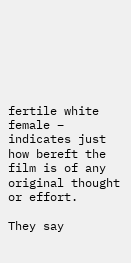fertile white female – indicates just how bereft the film is of any original thought or effort.

They say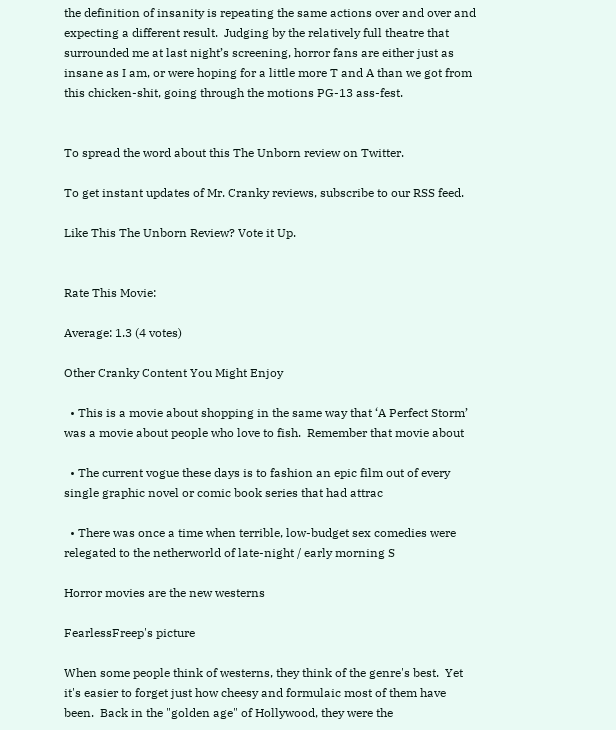the definition of insanity is repeating the same actions over and over and expecting a different result.  Judging by the relatively full theatre that surrounded me at last night’s screening, horror fans are either just as insane as I am, or were hoping for a little more T and A than we got from this chicken-shit, going through the motions PG-13 ass-fest.


To spread the word about this The Unborn review on Twitter.

To get instant updates of Mr. Cranky reviews, subscribe to our RSS feed.

Like This The Unborn Review? Vote it Up.


Rate This Movie:

Average: 1.3 (4 votes)

Other Cranky Content You Might Enjoy

  • This is a movie about shopping in the same way that ‘A Perfect Storm’ was a movie about people who love to fish.  Remember that movie about

  • The current vogue these days is to fashion an epic film out of every single graphic novel or comic book series that had attrac

  • There was once a time when terrible, low-budget sex comedies were relegated to the netherworld of late-night / early morning S

Horror movies are the new westerns

FearlessFreep's picture

When some people think of westerns, they think of the genre's best.  Yet it's easier to forget just how cheesy and formulaic most of them have been.  Back in the "golden age" of Hollywood, they were the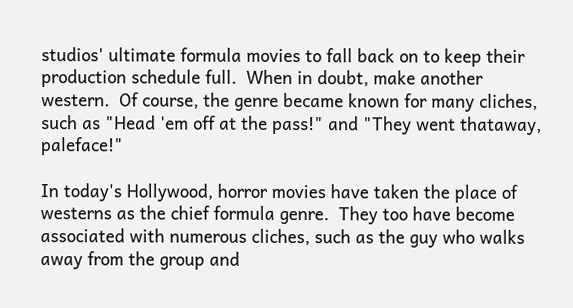studios' ultimate formula movies to fall back on to keep their production schedule full.  When in doubt, make another western.  Of course, the genre became known for many cliches, such as "Head 'em off at the pass!" and "They went thataway, paleface!"

In today's Hollywood, horror movies have taken the place of westerns as the chief formula genre.  They too have become associated with numerous cliches, such as the guy who walks away from the group and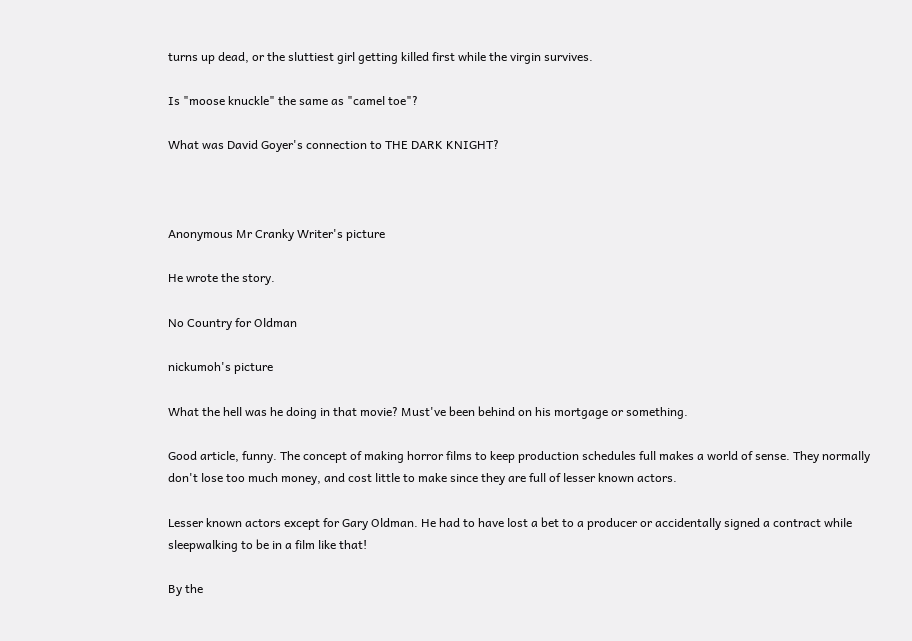turns up dead, or the sluttiest girl getting killed first while the virgin survives.

Is "moose knuckle" the same as "camel toe"?

What was David Goyer's connection to THE DARK KNIGHT?



Anonymous Mr Cranky Writer's picture

He wrote the story.

No Country for Oldman

nickumoh's picture

What the hell was he doing in that movie? Must've been behind on his mortgage or something.

Good article, funny. The concept of making horror films to keep production schedules full makes a world of sense. They normally don't lose too much money, and cost little to make since they are full of lesser known actors.

Lesser known actors except for Gary Oldman. He had to have lost a bet to a producer or accidentally signed a contract while sleepwalking to be in a film like that!

By the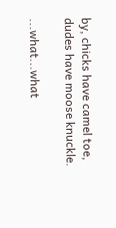by, chicks have camel toe, dudes have moose knuckle.

...what...what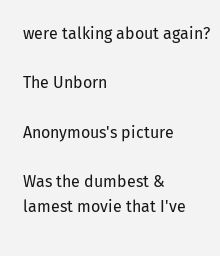were talking about again?

The Unborn

Anonymous's picture

Was the dumbest & lamest movie that I've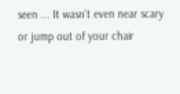seen ... It wasn't even near scary or jump out of your chair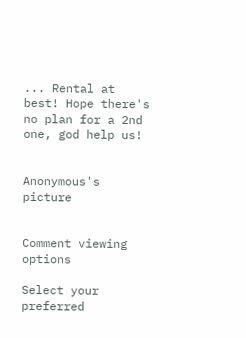... Rental at best! Hope there's no plan for a 2nd one, god help us!


Anonymous's picture


Comment viewing options

Select your preferred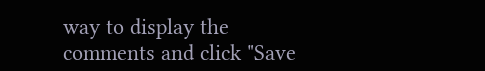way to display the comments and click "Save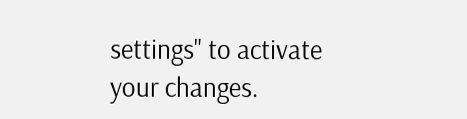settings" to activate your changes.